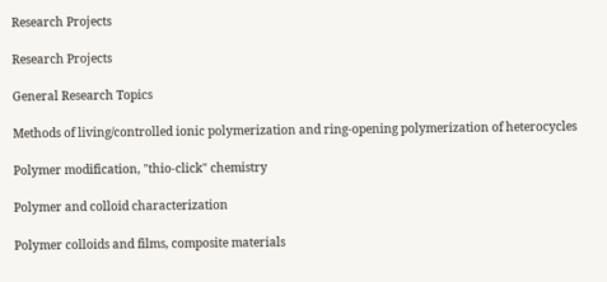Research Projects

Research Projects

General Research Topics

Methods of living/controlled ionic polymerization and ring-opening polymerization of heterocycles

Polymer modification, "thio-click" chemistry

Polymer and colloid characterization

Polymer colloids and films, composite materials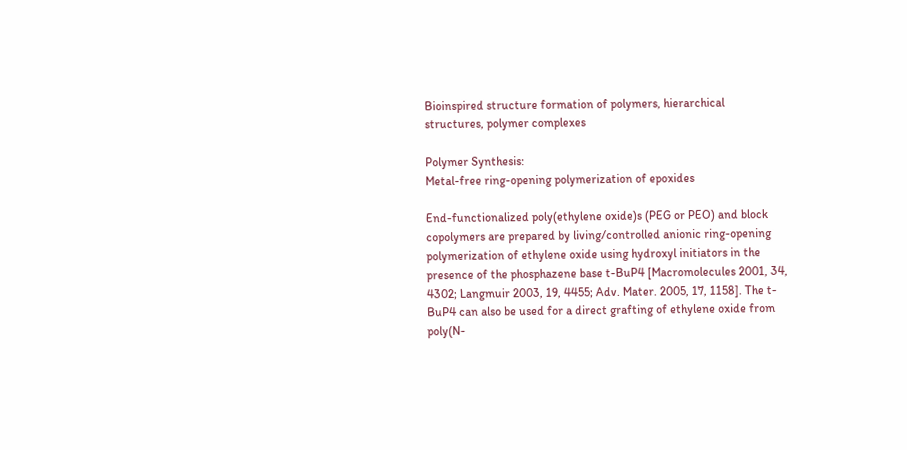Bioinspired structure formation of polymers, hierarchical structures, polymer complexes

Polymer Synthesis:
Metal-free ring-opening polymerization of epoxides

End-functionalized poly(ethylene oxide)s (PEG or PEO) and block copolymers are prepared by living/controlled anionic ring-opening polymerization of ethylene oxide using hydroxyl initiators in the presence of the phosphazene base t-BuP4 [Macromolecules 2001, 34, 4302; Langmuir 2003, 19, 4455; Adv. Mater. 2005, 17, 1158]. The t-BuP4 can also be used for a direct grafting of ethylene oxide from poly(N-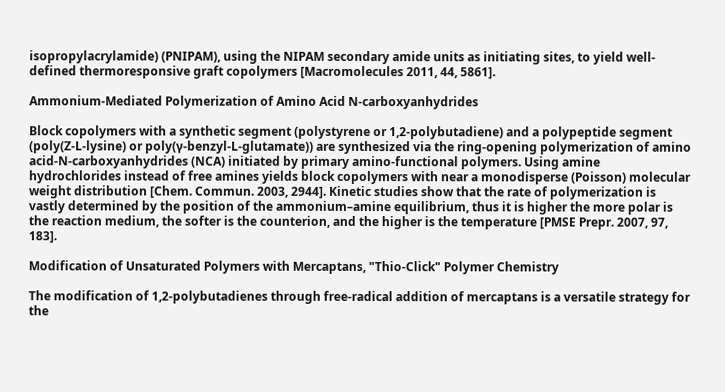isopropylacrylamide) (PNIPAM), using the NIPAM secondary amide units as initiating sites, to yield well-defined thermoresponsive graft copolymers [Macromolecules 2011, 44, 5861].

Ammonium-Mediated Polymerization of Amino Acid N-carboxyanhydrides

Block copolymers with a synthetic segment (polystyrene or 1,2-polybutadiene) and a polypeptide segment (poly(Z-L-lysine) or poly(γ-benzyl-L-glutamate)) are synthesized via the ring-opening polymerization of amino acid-N-carboxyanhydrides (NCA) initiated by primary amino-functional polymers. Using amine hydrochlorides instead of free amines yields block copolymers with near a monodisperse (Poisson) molecular weight distribution [Chem. Commun. 2003, 2944]. Kinetic studies show that the rate of polymerization is vastly determined by the position of the ammonium–amine equilibrium, thus it is higher the more polar is the reaction medium, the softer is the counterion, and the higher is the temperature [PMSE Prepr. 2007, 97, 183].

Modification of Unsaturated Polymers with Mercaptans, "Thio-Click" Polymer Chemistry

The modification of 1,2-polybutadienes through free-radical addition of mercaptans is a versatile strategy for the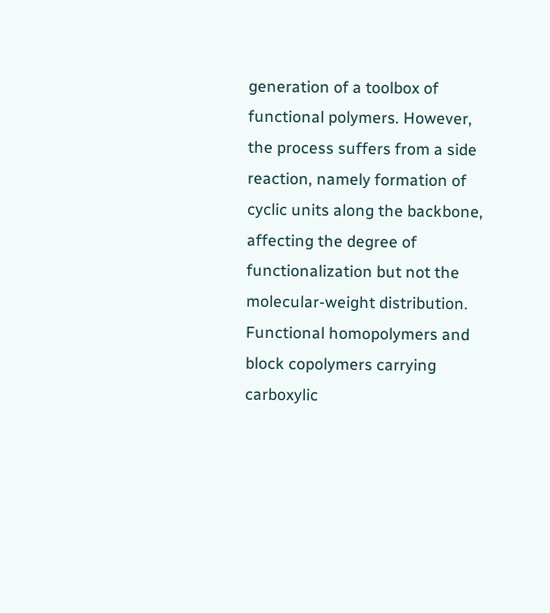generation of a toolbox of functional polymers. However, the process suffers from a side reaction, namely formation of cyclic units along the backbone, affecting the degree of functionalization but not the molecular-weight distribution. Functional homopolymers and block copolymers carrying carboxylic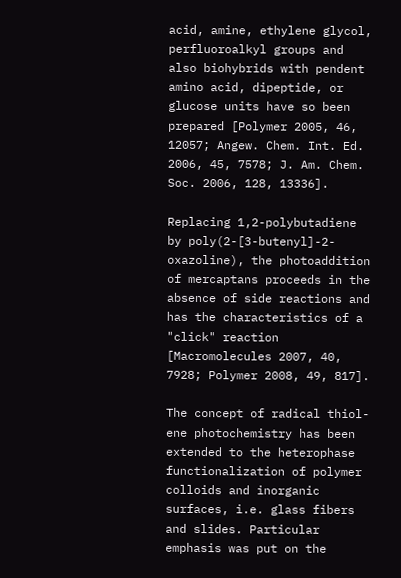acid, amine, ethylene glycol, perfluoroalkyl groups and also biohybrids with pendent amino acid, dipeptide, or glucose units have so been prepared [Polymer 2005, 46, 12057; Angew. Chem. Int. Ed. 2006, 45, 7578; J. Am. Chem. Soc. 2006, 128, 13336].

Replacing 1,2-polybutadiene by poly(2-[3-butenyl]-2-oxazoline), the photoaddition of mercaptans proceeds in the absence of side reactions and has the characteristics of a "click" reaction [Macromolecules 2007, 40, 7928; Polymer 2008, 49, 817].

The concept of radical thiol-ene photochemistry has been extended to the heterophase functionalization of polymer colloids and inorganic surfaces, i.e. glass fibers and slides. Particular emphasis was put on the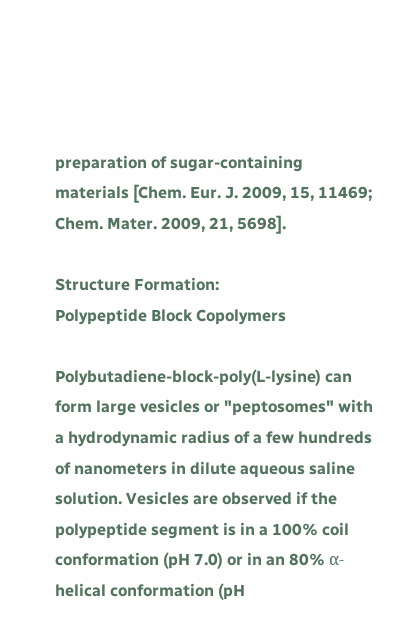preparation of sugar-containing materials [Chem. Eur. J. 2009, 15, 11469; Chem. Mater. 2009, 21, 5698].

Structure Formation:
Polypeptide Block Copolymers

Polybutadiene-block-poly(L-lysine) can form large vesicles or "peptosomes" with a hydrodynamic radius of a few hundreds of nanometers in dilute aqueous saline solution. Vesicles are observed if the polypeptide segment is in a 100% coil conformation (pH 7.0) or in an 80% α-helical conformation (pH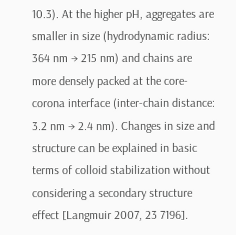10.3). At the higher pH, aggregates are smaller in size (hydrodynamic radius: 364 nm → 215 nm) and chains are more densely packed at the core-corona interface (inter-chain distance: 3.2 nm → 2.4 nm). Changes in size and structure can be explained in basic terms of colloid stabilization without considering a secondary structure effect [Langmuir 2007, 23 7196].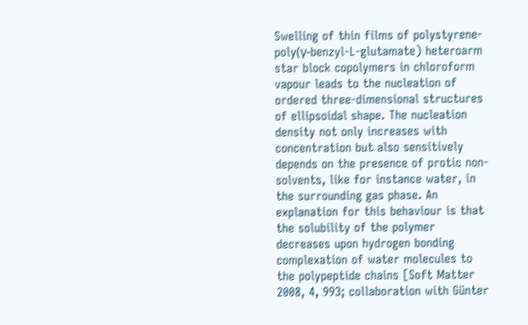Swelling of thin films of polystyrene-poly(γ-benzyl-L-glutamate) heteroarm star block copolymers in chloroform vapour leads to the nucleation of ordered three-dimensional structures of ellipsoidal shape. The nucleation density not only increases with concentration but also sensitively depends on the presence of protic non-solvents, like for instance water, in the surrounding gas phase. An explanation for this behaviour is that the solubility of the polymer decreases upon hydrogen bonding complexation of water molecules to the polypeptide chains [Soft Matter 2008, 4, 993; collaboration with Günter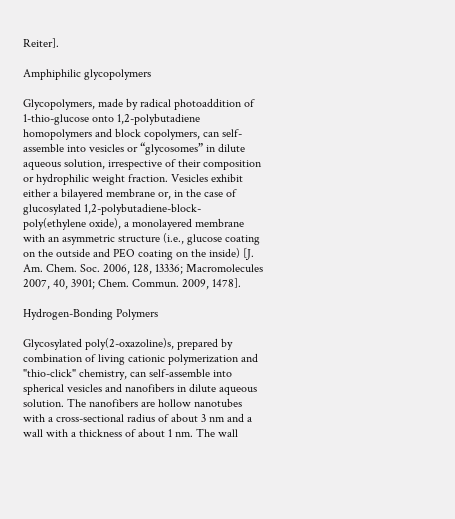Reiter].

Amphiphilic glycopolymers

Glycopolymers, made by radical photoaddition of 1-thio-glucose onto 1,2-polybutadiene homopolymers and block copolymers, can self-assemble into vesicles or “glycosomes” in dilute aqueous solution, irrespective of their composition or hydrophilic weight fraction. Vesicles exhibit either a bilayered membrane or, in the case of glucosylated 1,2-polybutadiene-block-poly(ethylene oxide), a monolayered membrane with an asymmetric structure (i.e., glucose coating on the outside and PEO coating on the inside) [J. Am. Chem. Soc. 2006, 128, 13336; Macromolecules 2007, 40, 3901; Chem. Commun. 2009, 1478].

Hydrogen-Bonding Polymers

Glycosylated poly(2-oxazoline)s, prepared by combination of living cationic polymerization and "thio-click" chemistry, can self-assemble into spherical vesicles and nanofibers in dilute aqueous solution. The nanofibers are hollow nanotubes with a cross-sectional radius of about 3 nm and a wall with a thickness of about 1 nm. The wall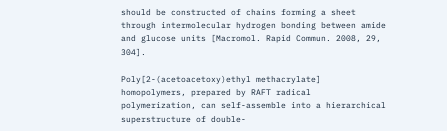should be constructed of chains forming a sheet through intermolecular hydrogen bonding between amide and glucose units [Macromol. Rapid Commun. 2008, 29, 304].

Poly[2-(acetoacetoxy)ethyl methacrylate] homopolymers, prepared by RAFT radical polymerization, can self-assemble into a hierarchical superstructure of double-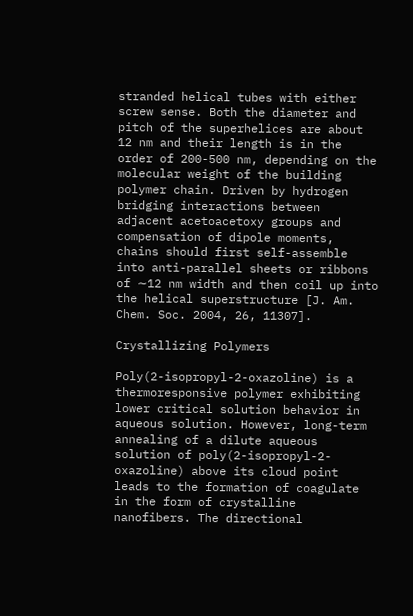stranded helical tubes with either screw sense. Both the diameter and pitch of the superhelices are about 12 nm and their length is in the order of 200-500 nm, depending on the molecular weight of the building polymer chain. Driven by hydrogen bridging interactions between adjacent acetoacetoxy groups and compensation of dipole moments, chains should first self-assemble into anti-parallel sheets or ribbons of ∼12 nm width and then coil up into the helical superstructure [J. Am. Chem. Soc. 2004, 26, 11307].

Crystallizing Polymers

Poly(2-isopropyl-2-oxazoline) is a thermoresponsive polymer exhibiting lower critical solution behavior in aqueous solution. However, long-term annealing of a dilute aqueous solution of poly(2-isopropyl-2-oxazoline) above its cloud point leads to the formation of coagulate in the form of crystalline nanofibers. The directional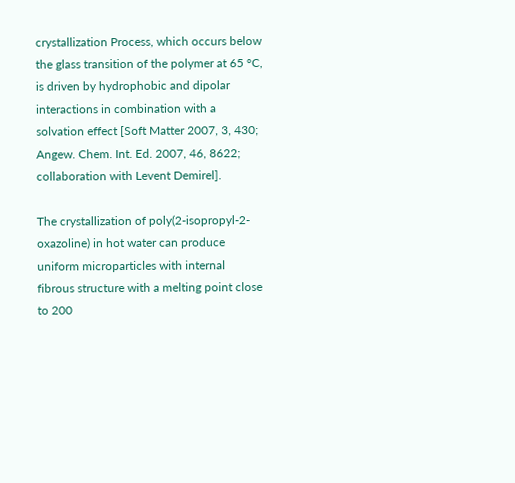crystallization Process, which occurs below the glass transition of the polymer at 65 °C, is driven by hydrophobic and dipolar interactions in combination with a solvation effect [Soft Matter 2007, 3, 430; Angew. Chem. Int. Ed. 2007, 46, 8622; collaboration with Levent Demirel].

The crystallization of poly(2-isopropyl-2-oxazoline) in hot water can produce uniform microparticles with internal fibrous structure with a melting point close to 200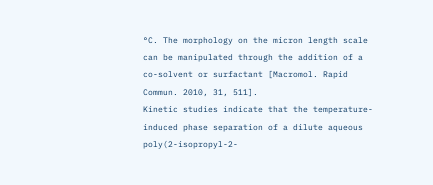°C. The morphology on the micron length scale can be manipulated through the addition of a co-solvent or surfactant [Macromol. Rapid Commun. 2010, 31, 511].
Kinetic studies indicate that the temperature-induced phase separation of a dilute aqueous poly(2-isopropyl-2-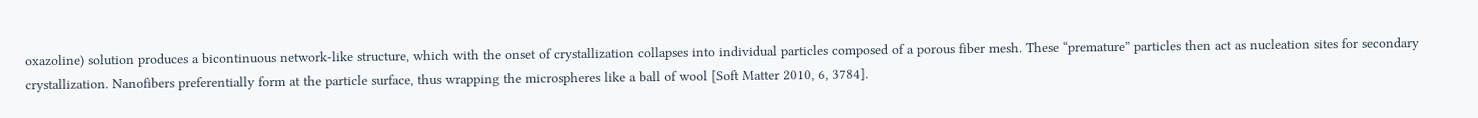oxazoline) solution produces a bicontinuous network-like structure, which with the onset of crystallization collapses into individual particles composed of a porous fiber mesh. These “premature” particles then act as nucleation sites for secondary crystallization. Nanofibers preferentially form at the particle surface, thus wrapping the microspheres like a ball of wool [Soft Matter 2010, 6, 3784].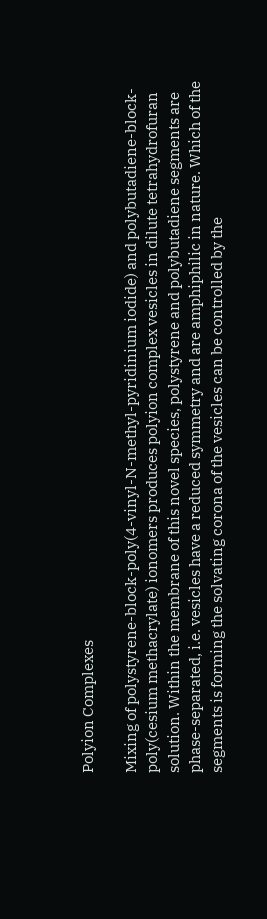Polyion Complexes

Mixing of polystyrene-block-poly(4-vinyl-N-methyl-pyridinium iodide) and polybutadiene-block-poly(cesium methacrylate) ionomers produces polyion complex vesicles in dilute tetrahydrofuran solution. Within the membrane of this novel species, polystyrene and polybutadiene segments are phase-separated, i.e. vesicles have a reduced symmetry and are amphiphilic in nature. Which of the segments is forming the solvating corona of the vesicles can be controlled by the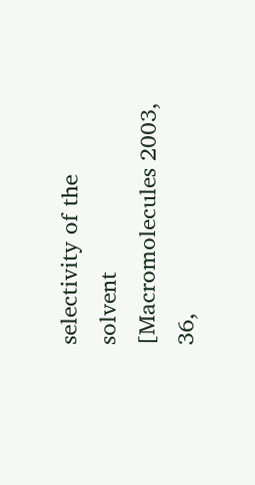selectivity of the solvent [Macromolecules 2003, 36,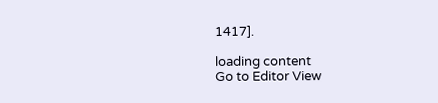1417].

loading content
Go to Editor View